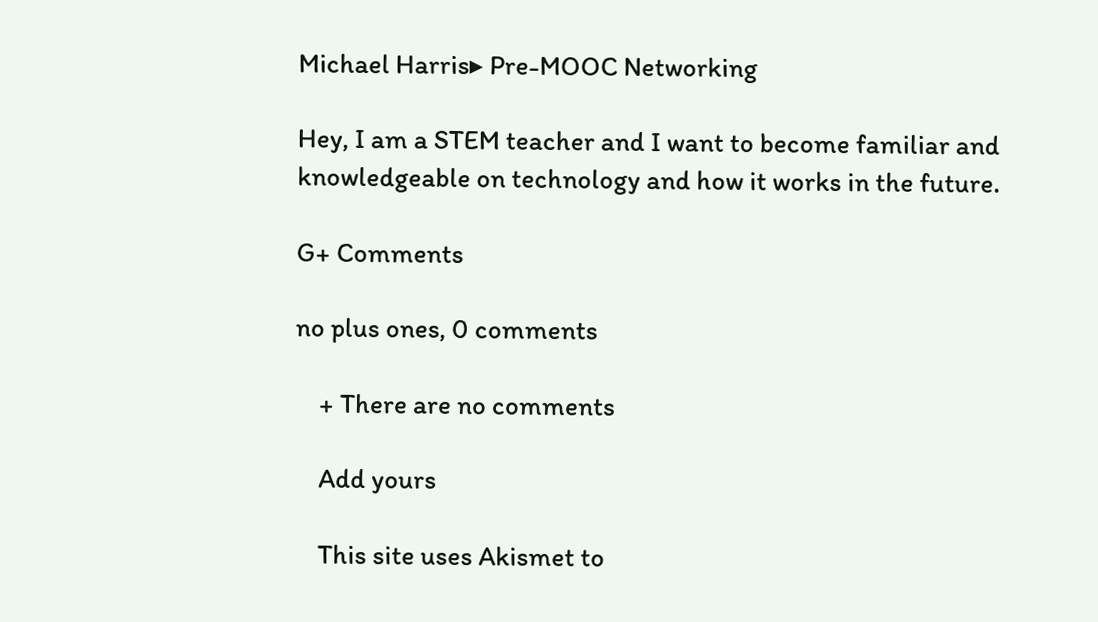Michael Harris▸ Pre-MOOC Networking

Hey, I am a STEM teacher and I want to become familiar and knowledgeable on technology and how it works in the future.

G+ Comments

no plus ones, 0 comments

    + There are no comments

    Add yours

    This site uses Akismet to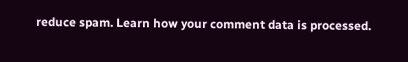reduce spam. Learn how your comment data is processed.